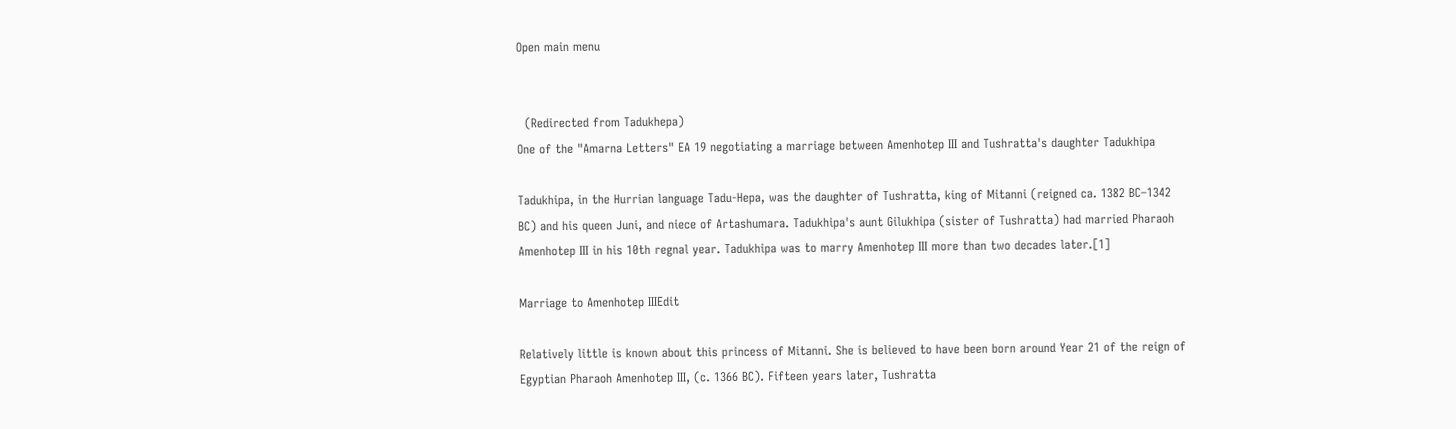Open main menu


  (Redirected from Tadukhepa)
One of the "Amarna Letters" EA 19 negotiating a marriage between Amenhotep III and Tushratta's daughter Tadukhipa

Tadukhipa, in the Hurrian language Tadu-Hepa, was the daughter of Tushratta, king of Mitanni (reigned ca. 1382 BC–1342 BC) and his queen Juni, and niece of Artashumara. Tadukhipa's aunt Gilukhipa (sister of Tushratta) had married Pharaoh Amenhotep III in his 10th regnal year. Tadukhipa was to marry Amenhotep III more than two decades later.[1]

Marriage to Amenhotep IIIEdit

Relatively little is known about this princess of Mitanni. She is believed to have been born around Year 21 of the reign of Egyptian Pharaoh Amenhotep III, (c. 1366 BC). Fifteen years later, Tushratta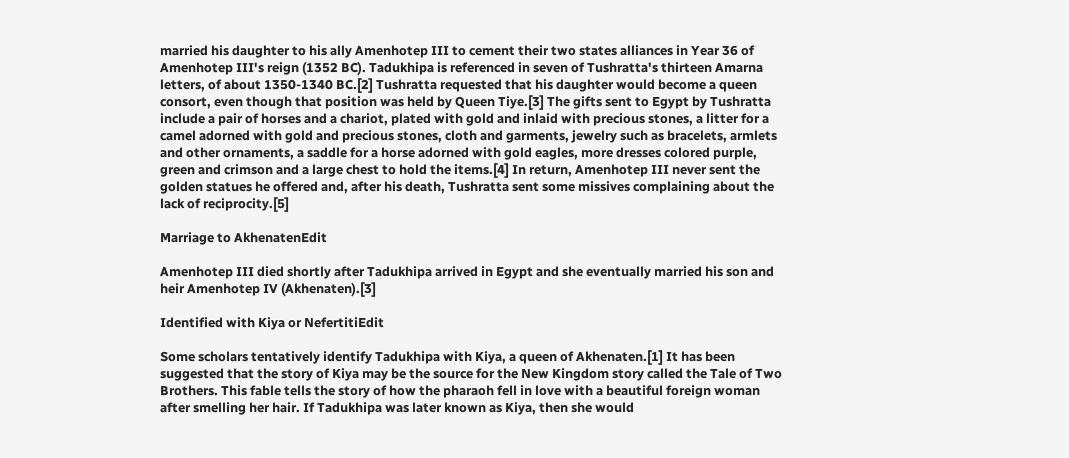married his daughter to his ally Amenhotep III to cement their two states alliances in Year 36 of Amenhotep III's reign (1352 BC). Tadukhipa is referenced in seven of Tushratta's thirteen Amarna letters, of about 1350-1340 BC.[2] Tushratta requested that his daughter would become a queen consort, even though that position was held by Queen Tiye.[3] The gifts sent to Egypt by Tushratta include a pair of horses and a chariot, plated with gold and inlaid with precious stones, a litter for a camel adorned with gold and precious stones, cloth and garments, jewelry such as bracelets, armlets and other ornaments, a saddle for a horse adorned with gold eagles, more dresses colored purple, green and crimson and a large chest to hold the items.[4] In return, Amenhotep III never sent the golden statues he offered and, after his death, Tushratta sent some missives complaining about the lack of reciprocity.[5]

Marriage to AkhenatenEdit

Amenhotep III died shortly after Tadukhipa arrived in Egypt and she eventually married his son and heir Amenhotep IV (Akhenaten).[3]

Identified with Kiya or NefertitiEdit

Some scholars tentatively identify Tadukhipa with Kiya, a queen of Akhenaten.[1] It has been suggested that the story of Kiya may be the source for the New Kingdom story called the Tale of Two Brothers. This fable tells the story of how the pharaoh fell in love with a beautiful foreign woman after smelling her hair. If Tadukhipa was later known as Kiya, then she would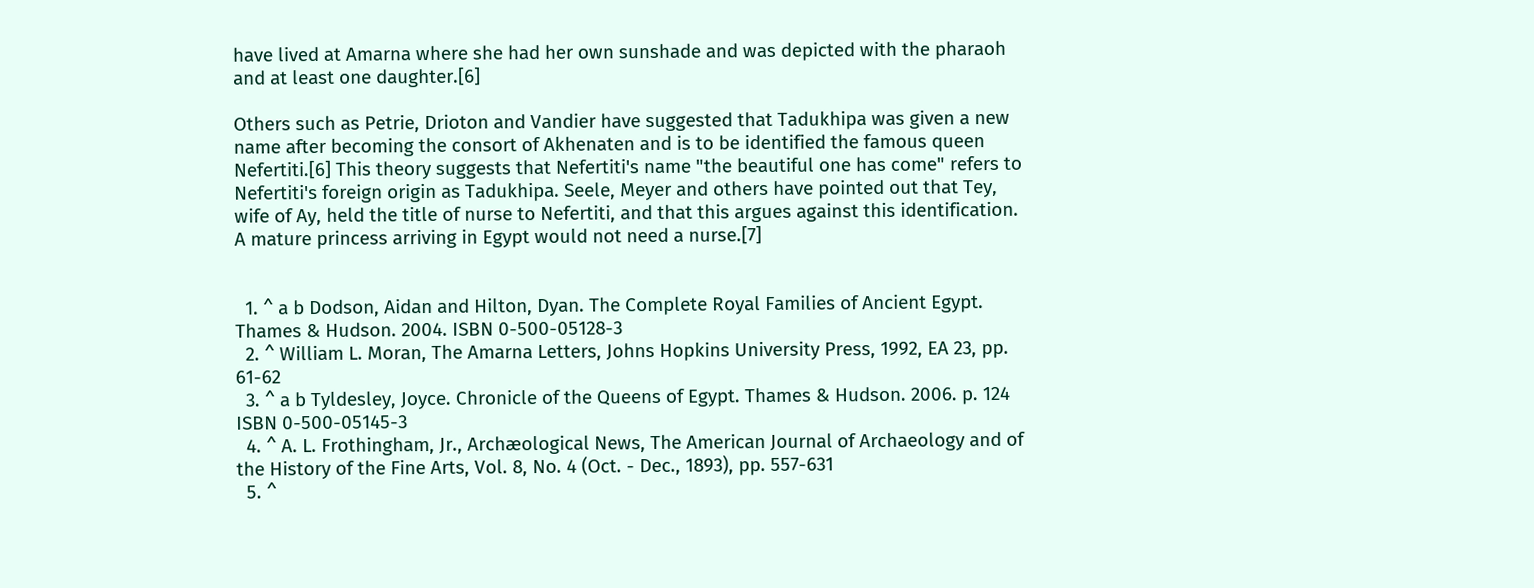have lived at Amarna where she had her own sunshade and was depicted with the pharaoh and at least one daughter.[6]

Others such as Petrie, Drioton and Vandier have suggested that Tadukhipa was given a new name after becoming the consort of Akhenaten and is to be identified the famous queen Nefertiti.[6] This theory suggests that Nefertiti's name "the beautiful one has come" refers to Nefertiti's foreign origin as Tadukhipa. Seele, Meyer and others have pointed out that Tey, wife of Ay, held the title of nurse to Nefertiti, and that this argues against this identification. A mature princess arriving in Egypt would not need a nurse.[7]


  1. ^ a b Dodson, Aidan and Hilton, Dyan. The Complete Royal Families of Ancient Egypt. Thames & Hudson. 2004. ISBN 0-500-05128-3
  2. ^ William L. Moran, The Amarna Letters, Johns Hopkins University Press, 1992, EA 23, pp. 61-62
  3. ^ a b Tyldesley, Joyce. Chronicle of the Queens of Egypt. Thames & Hudson. 2006. p. 124 ISBN 0-500-05145-3
  4. ^ A. L. Frothingham, Jr., Archæological News, The American Journal of Archaeology and of the History of the Fine Arts, Vol. 8, No. 4 (Oct. - Dec., 1893), pp. 557-631
  5. ^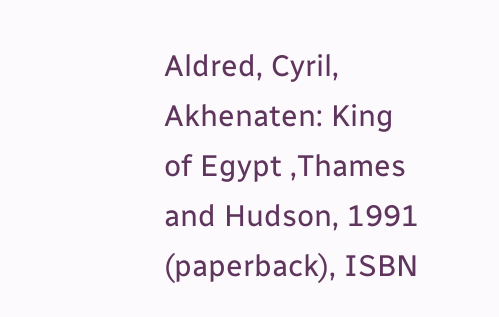Aldred, Cyril, Akhenaten: King of Egypt ,Thames and Hudson, 1991 (paperback), ISBN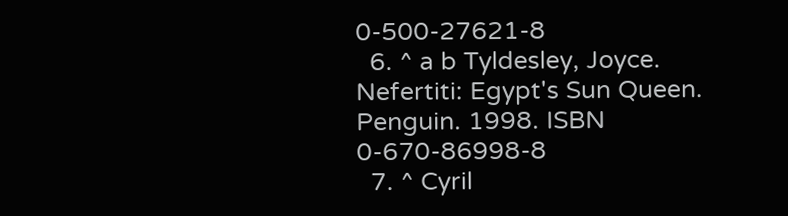0-500-27621-8
  6. ^ a b Tyldesley, Joyce. Nefertiti: Egypt's Sun Queen. Penguin. 1998. ISBN 0-670-86998-8
  7. ^ Cyril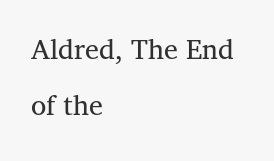Aldred, The End of the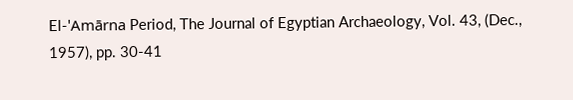El-'Amārna Period, The Journal of Egyptian Archaeology, Vol. 43, (Dec., 1957), pp. 30-41